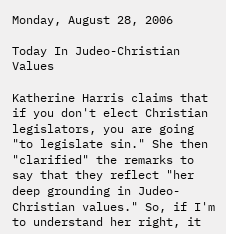Monday, August 28, 2006

Today In Judeo-Christian Values

Katherine Harris claims that if you don't elect Christian legislators, you are going "to legislate sin." She then "clarified" the remarks to say that they reflect "her deep grounding in Judeo-Christian values." So, if I'm to understand her right, it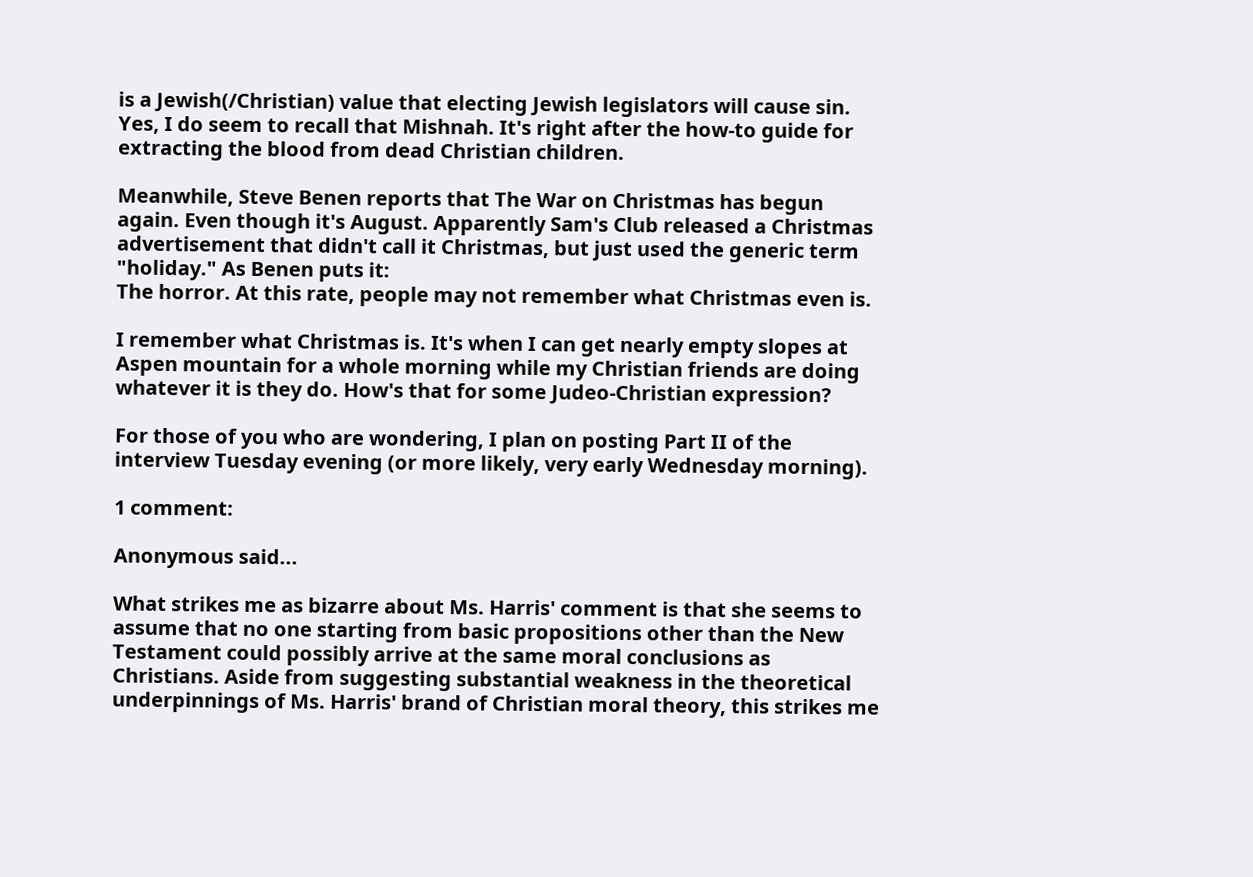is a Jewish(/Christian) value that electing Jewish legislators will cause sin. Yes, I do seem to recall that Mishnah. It's right after the how-to guide for extracting the blood from dead Christian children.

Meanwhile, Steve Benen reports that The War on Christmas has begun again. Even though it's August. Apparently Sam's Club released a Christmas advertisement that didn't call it Christmas, but just used the generic term "holiday." As Benen puts it:
The horror. At this rate, people may not remember what Christmas even is.

I remember what Christmas is. It's when I can get nearly empty slopes at Aspen mountain for a whole morning while my Christian friends are doing whatever it is they do. How's that for some Judeo-Christian expression?

For those of you who are wondering, I plan on posting Part II of the interview Tuesday evening (or more likely, very early Wednesday morning).

1 comment:

Anonymous said...

What strikes me as bizarre about Ms. Harris' comment is that she seems to assume that no one starting from basic propositions other than the New Testament could possibly arrive at the same moral conclusions as Christians. Aside from suggesting substantial weakness in the theoretical underpinnings of Ms. Harris' brand of Christian moral theory, this strikes me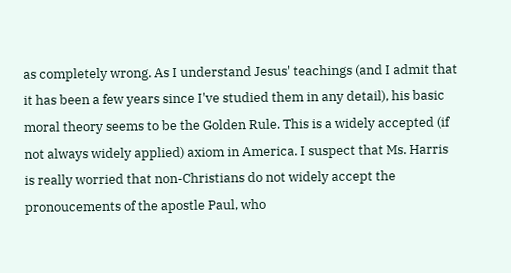as completely wrong. As I understand Jesus' teachings (and I admit that it has been a few years since I've studied them in any detail), his basic moral theory seems to be the Golden Rule. This is a widely accepted (if not always widely applied) axiom in America. I suspect that Ms. Harris is really worried that non-Christians do not widely accept the pronoucements of the apostle Paul, who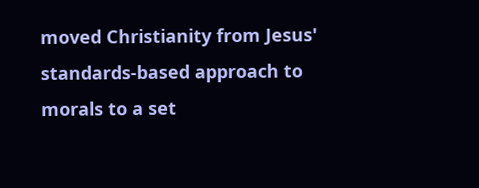moved Christianity from Jesus' standards-based approach to morals to a set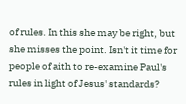of rules. In this she may be right, but she misses the point. Isn't it time for people of aith to re-examine Paul's rules in light of Jesus' standards?